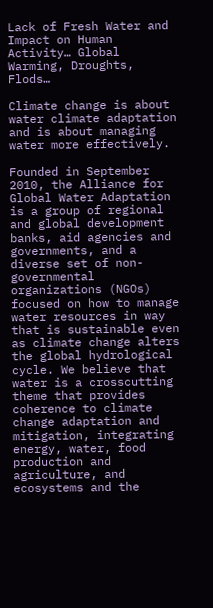Lack of Fresh Water and Impact on Human Activity… Global Warming, Droughts, Flods…

Climate change is about water climate adaptation and is about managing water more effectively.

Founded in September 2010, the Alliance for Global Water Adaptation is a group of regional and global development banks, aid agencies and governments, and a diverse set of non-governmental organizations (NGOs) focused on how to manage water resources in way that is sustainable even as climate change alters the global hydrological cycle. We believe that water is a crosscutting theme that provides coherence to climate change adaptation and mitigation, integrating energy, water, food production and agriculture, and ecosystems and the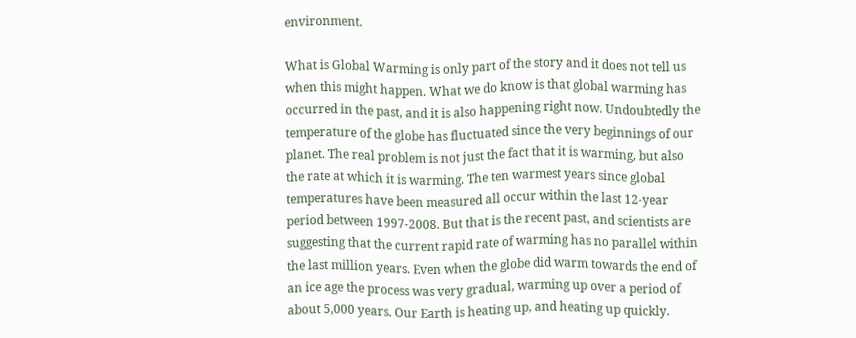environment.

What is Global Warming is only part of the story and it does not tell us when this might happen. What we do know is that global warming has occurred in the past, and it is also happening right now. Undoubtedly the temperature of the globe has fluctuated since the very beginnings of our planet. The real problem is not just the fact that it is warming, but also the rate at which it is warming. The ten warmest years since global temperatures have been measured all occur within the last 12-year period between 1997-2008. But that is the recent past, and scientists are suggesting that the current rapid rate of warming has no parallel within the last million years. Even when the globe did warm towards the end of an ice age the process was very gradual, warming up over a period of about 5,000 years. Our Earth is heating up, and heating up quickly.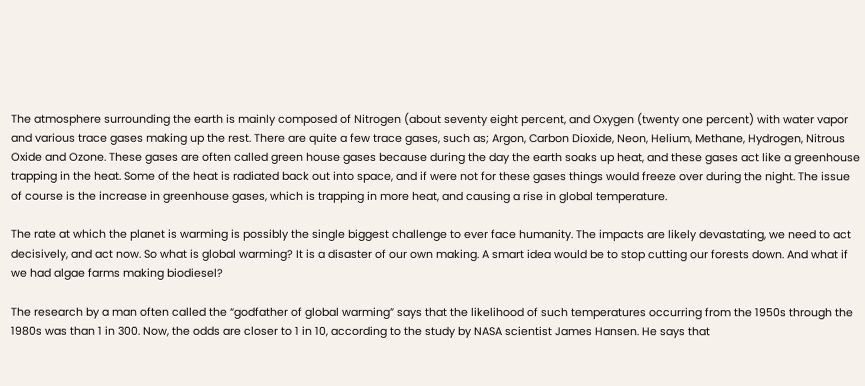The atmosphere surrounding the earth is mainly composed of Nitrogen (about seventy eight percent, and Oxygen (twenty one percent) with water vapor and various trace gases making up the rest. There are quite a few trace gases, such as; Argon, Carbon Dioxide, Neon, Helium, Methane, Hydrogen, Nitrous Oxide and Ozone. These gases are often called green house gases because during the day the earth soaks up heat, and these gases act like a greenhouse trapping in the heat. Some of the heat is radiated back out into space, and if were not for these gases things would freeze over during the night. The issue of course is the increase in greenhouse gases, which is trapping in more heat, and causing a rise in global temperature.

The rate at which the planet is warming is possibly the single biggest challenge to ever face humanity. The impacts are likely devastating, we need to act decisively, and act now. So what is global warming? It is a disaster of our own making. A smart idea would be to stop cutting our forests down. And what if we had algae farms making biodiesel?

The research by a man often called the “godfather of global warming” says that the likelihood of such temperatures occurring from the 1950s through the 1980s was than 1 in 300. Now, the odds are closer to 1 in 10, according to the study by NASA scientist James Hansen. He says that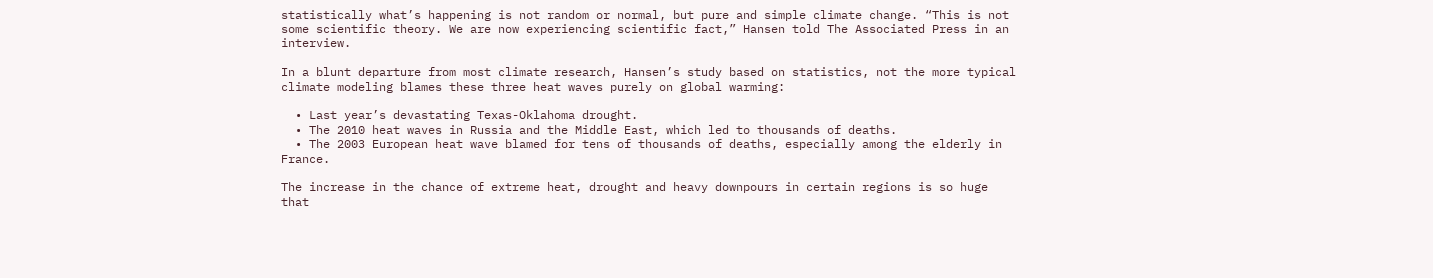statistically what’s happening is not random or normal, but pure and simple climate change. “This is not some scientific theory. We are now experiencing scientific fact,” Hansen told The Associated Press in an interview.

In a blunt departure from most climate research, Hansen’s study based on statistics, not the more typical climate modeling blames these three heat waves purely on global warming:

  • Last year’s devastating Texas-Oklahoma drought.
  • The 2010 heat waves in Russia and the Middle East, which led to thousands of deaths.
  • The 2003 European heat wave blamed for tens of thousands of deaths, especially among the elderly in France.

The increase in the chance of extreme heat, drought and heavy downpours in certain regions is so huge that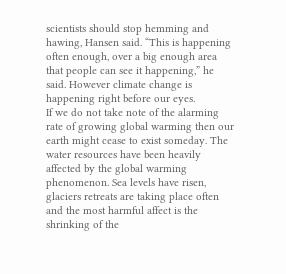scientists should stop hemming and hawing, Hansen said. “This is happening often enough, over a big enough area that people can see it happening,” he said. However climate change is happening right before our eyes.
If we do not take note of the alarming rate of growing global warming then our earth might cease to exist someday. The water resources have been heavily affected by the global warming phenomenon. Sea levels have risen, glaciers retreats are taking place often and the most harmful affect is the shrinking of the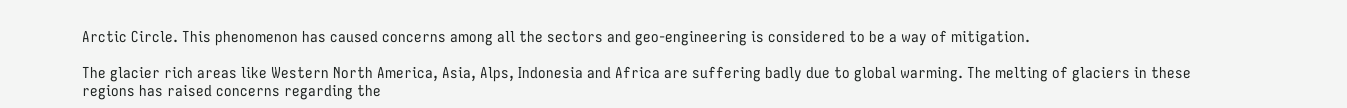Arctic Circle. This phenomenon has caused concerns among all the sectors and geo-engineering is considered to be a way of mitigation.

The glacier rich areas like Western North America, Asia, Alps, Indonesia and Africa are suffering badly due to global warming. The melting of glaciers in these regions has raised concerns regarding the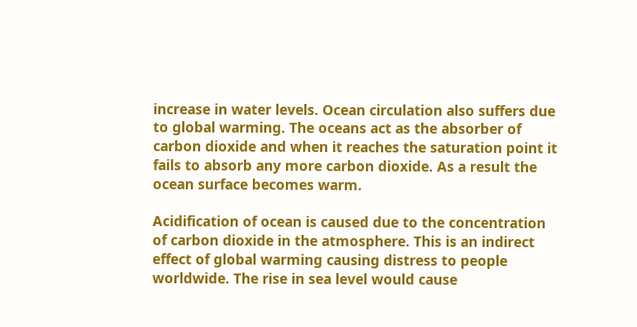increase in water levels. Ocean circulation also suffers due to global warming. The oceans act as the absorber of carbon dioxide and when it reaches the saturation point it fails to absorb any more carbon dioxide. As a result the ocean surface becomes warm.

Acidification of ocean is caused due to the concentration of carbon dioxide in the atmosphere. This is an indirect effect of global warming causing distress to people worldwide. The rise in sea level would cause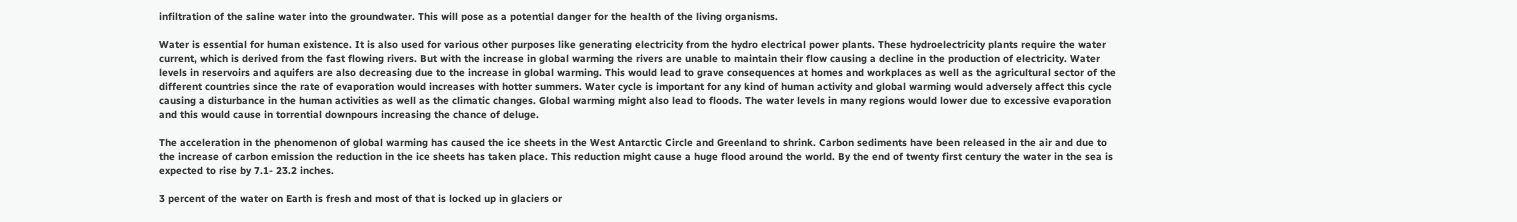infiltration of the saline water into the groundwater. This will pose as a potential danger for the health of the living organisms.

Water is essential for human existence. It is also used for various other purposes like generating electricity from the hydro electrical power plants. These hydroelectricity plants require the water current, which is derived from the fast flowing rivers. But with the increase in global warming the rivers are unable to maintain their flow causing a decline in the production of electricity. Water levels in reservoirs and aquifers are also decreasing due to the increase in global warming. This would lead to grave consequences at homes and workplaces as well as the agricultural sector of the different countries since the rate of evaporation would increases with hotter summers. Water cycle is important for any kind of human activity and global warming would adversely affect this cycle causing a disturbance in the human activities as well as the climatic changes. Global warming might also lead to floods. The water levels in many regions would lower due to excessive evaporation and this would cause in torrential downpours increasing the chance of deluge.

The acceleration in the phenomenon of global warming has caused the ice sheets in the West Antarctic Circle and Greenland to shrink. Carbon sediments have been released in the air and due to the increase of carbon emission the reduction in the ice sheets has taken place. This reduction might cause a huge flood around the world. By the end of twenty first century the water in the sea is expected to rise by 7.1- 23.2 inches.

3 percent of the water on Earth is fresh and most of that is locked up in glaciers or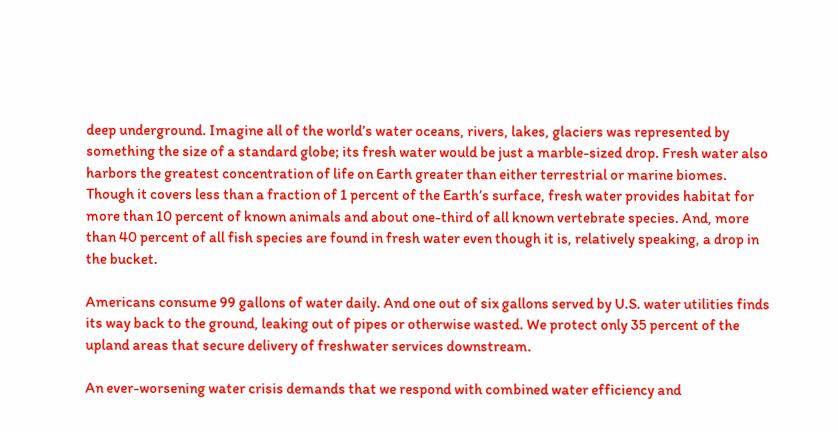deep underground. Imagine all of the world’s water oceans, rivers, lakes, glaciers was represented by something the size of a standard globe; its fresh water would be just a marble-sized drop. Fresh water also harbors the greatest concentration of life on Earth greater than either terrestrial or marine biomes. Though it covers less than a fraction of 1 percent of the Earth’s surface, fresh water provides habitat for more than 10 percent of known animals and about one-third of all known vertebrate species. And, more than 40 percent of all fish species are found in fresh water even though it is, relatively speaking, a drop in the bucket.

Americans consume 99 gallons of water daily. And one out of six gallons served by U.S. water utilities finds its way back to the ground, leaking out of pipes or otherwise wasted. We protect only 35 percent of the upland areas that secure delivery of freshwater services downstream.

An ever-worsening water crisis demands that we respond with combined water efficiency and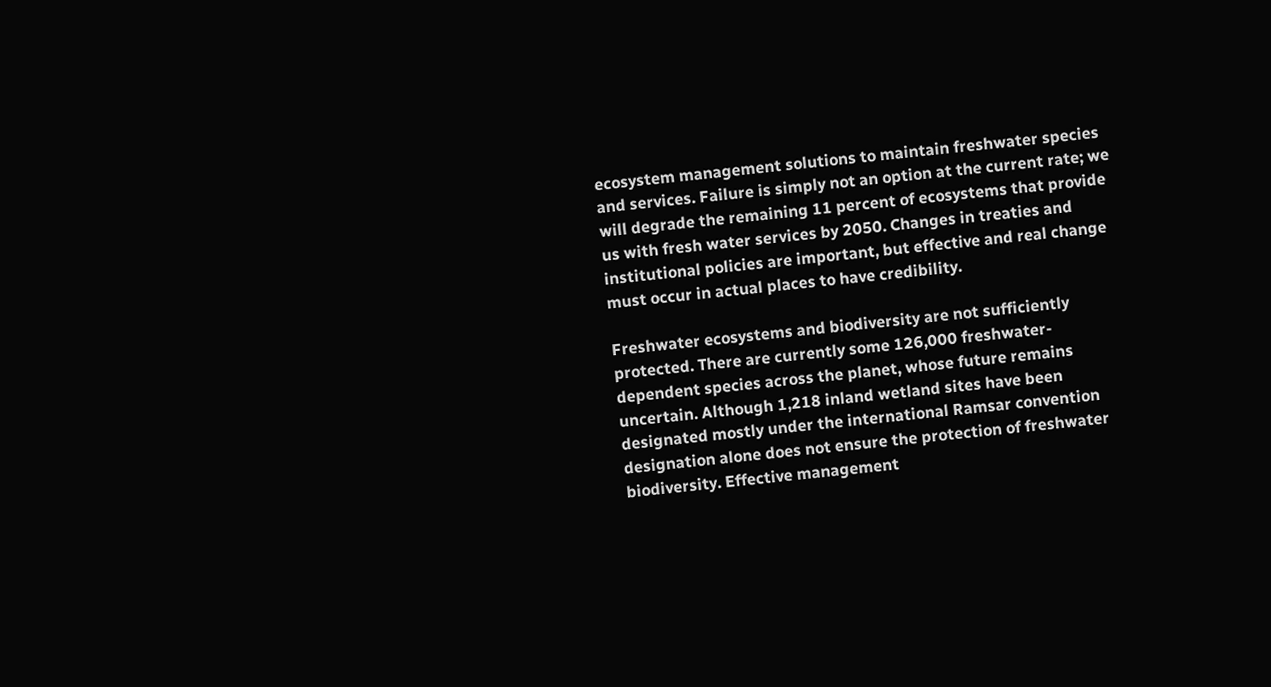ecosystem management solutions to maintain freshwater species and services. Failure is simply not an option at the current rate; we will degrade the remaining 11 percent of ecosystems that provide us with fresh water services by 2050. Changes in treaties and institutional policies are important, but effective and real change must occur in actual places to have credibility.

Freshwater ecosystems and biodiversity are not sufficiently protected. There are currently some 126,000 freshwater-dependent species across the planet, whose future remains uncertain. Although 1,218 inland wetland sites have been designated mostly under the international Ramsar convention designation alone does not ensure the protection of freshwater biodiversity. Effective management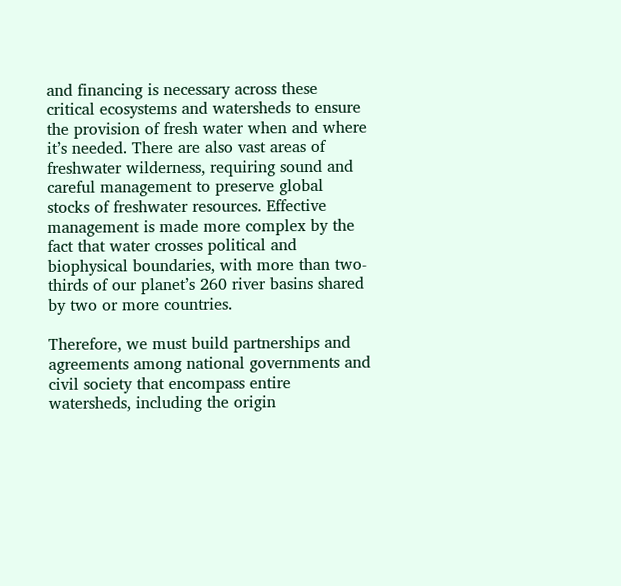and financing is necessary across these critical ecosystems and watersheds to ensure the provision of fresh water when and where it’s needed. There are also vast areas of freshwater wilderness, requiring sound and careful management to preserve global stocks of freshwater resources. Effective management is made more complex by the fact that water crosses political and biophysical boundaries, with more than two-thirds of our planet’s 260 river basins shared by two or more countries.

Therefore, we must build partnerships and agreements among national governments and civil society that encompass entire watersheds, including the origin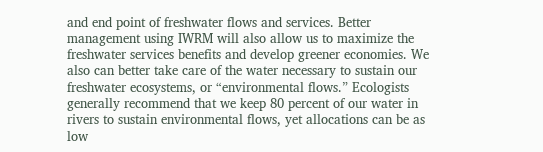and end point of freshwater flows and services. Better management using IWRM will also allow us to maximize the freshwater services benefits and develop greener economies. We also can better take care of the water necessary to sustain our freshwater ecosystems, or “environmental flows.” Ecologists generally recommend that we keep 80 percent of our water in rivers to sustain environmental flows, yet allocations can be as low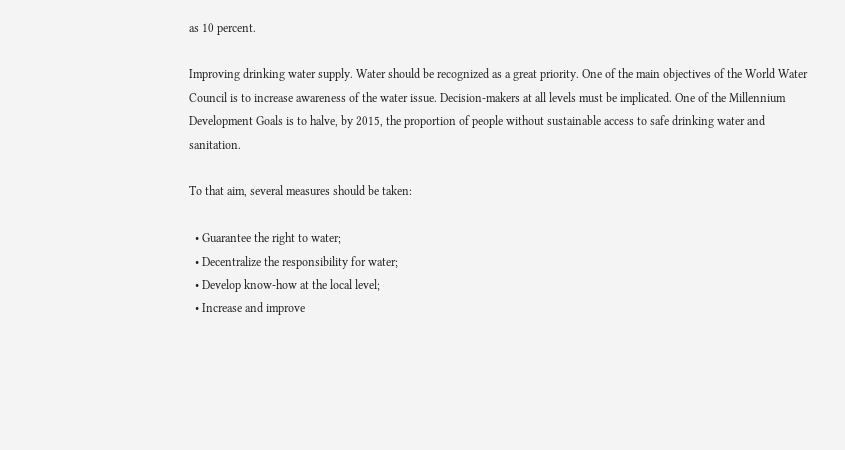as 10 percent.

Improving drinking water supply. Water should be recognized as a great priority. One of the main objectives of the World Water Council is to increase awareness of the water issue. Decision-makers at all levels must be implicated. One of the Millennium Development Goals is to halve, by 2015, the proportion of people without sustainable access to safe drinking water and sanitation.

To that aim, several measures should be taken:

  • Guarantee the right to water;
  • Decentralize the responsibility for water;
  • Develop know-how at the local level;
  • Increase and improve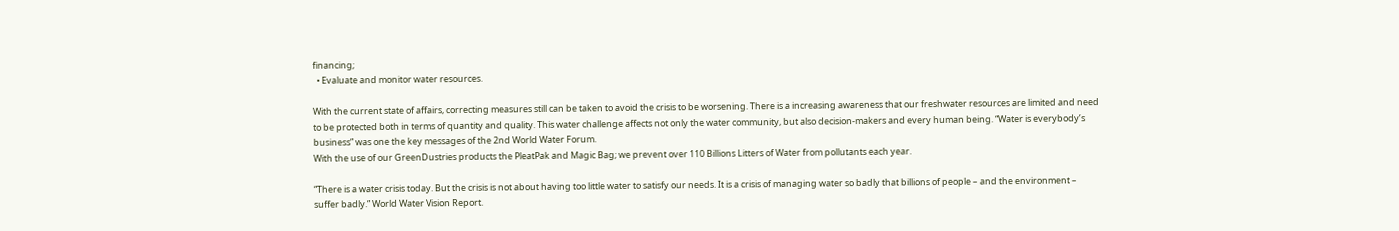financing;
  • Evaluate and monitor water resources.

With the current state of affairs, correcting measures still can be taken to avoid the crisis to be worsening. There is a increasing awareness that our freshwater resources are limited and need to be protected both in terms of quantity and quality. This water challenge affects not only the water community, but also decision-makers and every human being. “Water is everybody’s business” was one the key messages of the 2nd World Water Forum.
With the use of our GreenDustries products the PleatPak and Magic Bag; we prevent over 110 Billions Litters of Water from pollutants each year.

“There is a water crisis today. But the crisis is not about having too little water to satisfy our needs. It is a crisis of managing water so badly that billions of people – and the environment – suffer badly.” World Water Vision Report.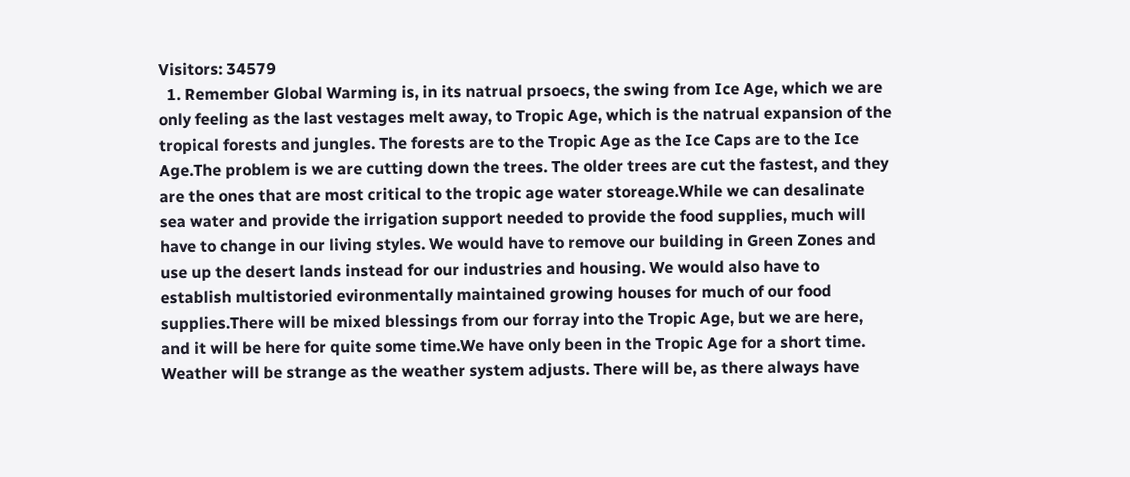Visitors: 34579
  1. Remember Global Warming is, in its natrual prsoecs, the swing from Ice Age, which we are only feeling as the last vestages melt away, to Tropic Age, which is the natrual expansion of the tropical forests and jungles. The forests are to the Tropic Age as the Ice Caps are to the Ice Age.The problem is we are cutting down the trees. The older trees are cut the fastest, and they are the ones that are most critical to the tropic age water storeage.While we can desalinate sea water and provide the irrigation support needed to provide the food supplies, much will have to change in our living styles. We would have to remove our building in Green Zones and use up the desert lands instead for our industries and housing. We would also have to establish multistoried evironmentally maintained growing houses for much of our food supplies.There will be mixed blessings from our forray into the Tropic Age, but we are here, and it will be here for quite some time.We have only been in the Tropic Age for a short time. Weather will be strange as the weather system adjusts. There will be, as there always have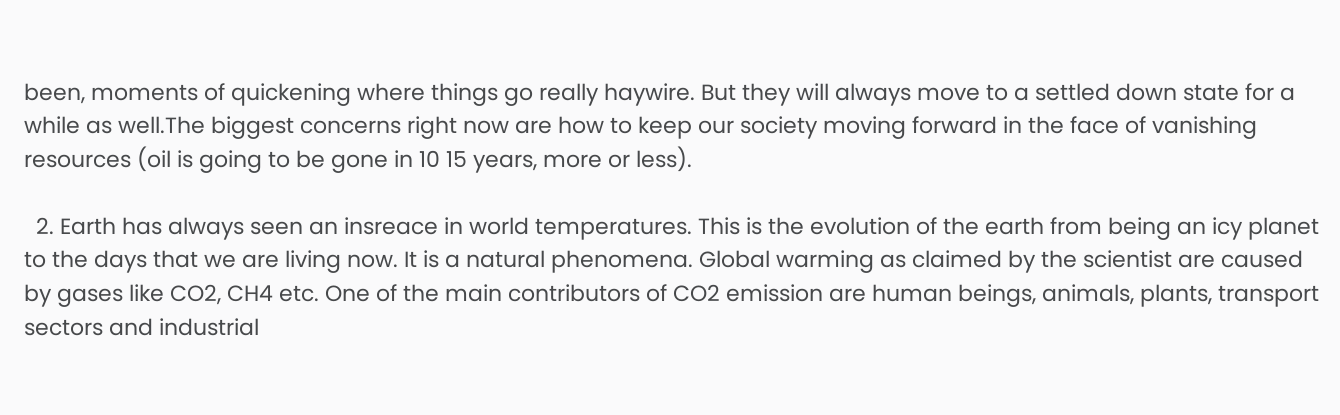been, moments of quickening where things go really haywire. But they will always move to a settled down state for a while as well.The biggest concerns right now are how to keep our society moving forward in the face of vanishing resources (oil is going to be gone in 10 15 years, more or less).

  2. Earth has always seen an insreace in world temperatures. This is the evolution of the earth from being an icy planet to the days that we are living now. It is a natural phenomena. Global warming as claimed by the scientist are caused by gases like CO2, CH4 etc. One of the main contributors of CO2 emission are human beings, animals, plants, transport sectors and industrial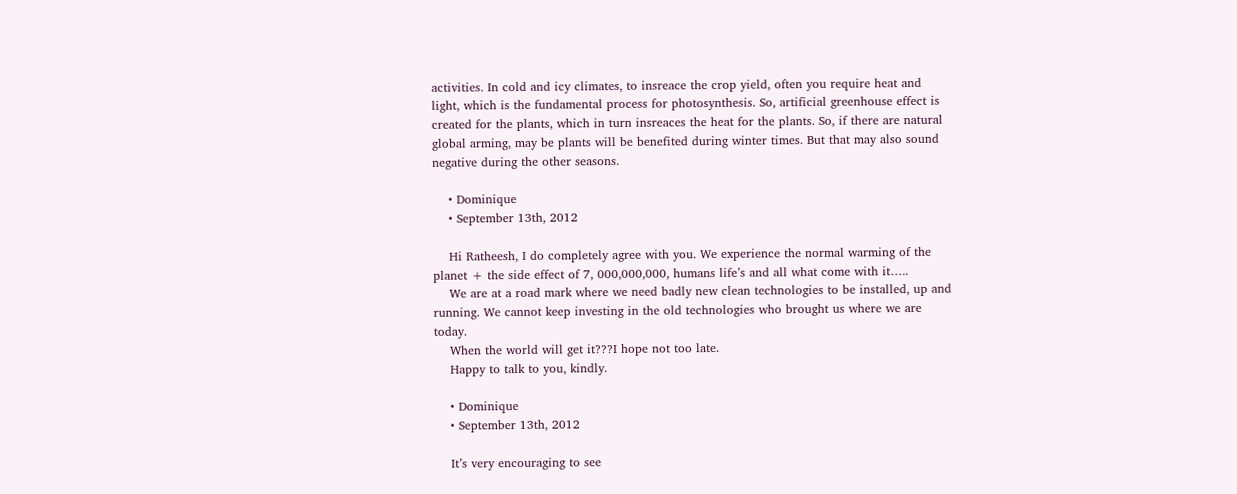activities. In cold and icy climates, to insreace the crop yield, often you require heat and light, which is the fundamental process for photosynthesis. So, artificial greenhouse effect is created for the plants, which in turn insreaces the heat for the plants. So, if there are natural global arming, may be plants will be benefited during winter times. But that may also sound negative during the other seasons.

    • Dominique
    • September 13th, 2012

    Hi Ratheesh, I do completely agree with you. We experience the normal warming of the planet + the side effect of 7, 000,000,000, humans life’s and all what come with it…..
    We are at a road mark where we need badly new clean technologies to be installed, up and running. We cannot keep investing in the old technologies who brought us where we are today.
    When the world will get it???I hope not too late.
    Happy to talk to you, kindly.

    • Dominique
    • September 13th, 2012

    It’s very encouraging to see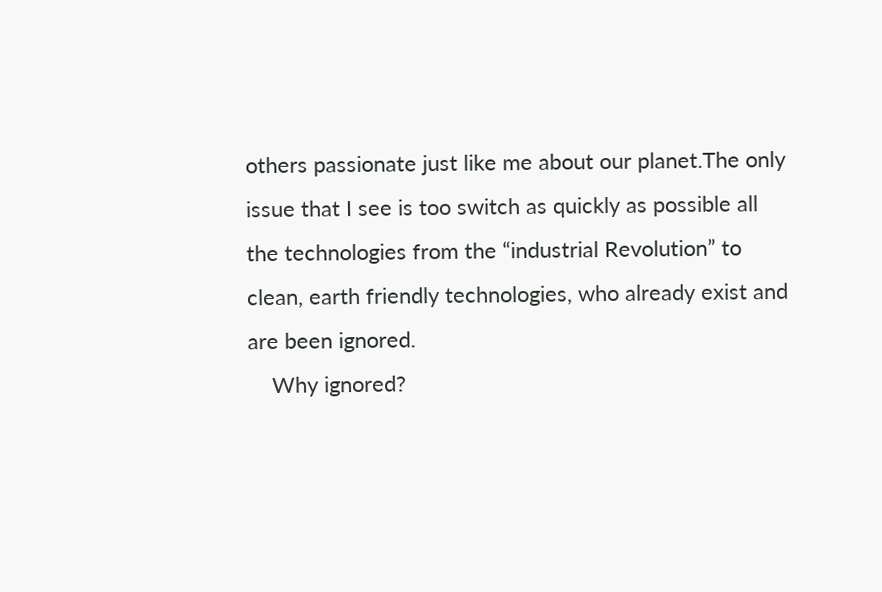others passionate just like me about our planet.The only issue that I see is too switch as quickly as possible all the technologies from the “industrial Revolution” to clean, earth friendly technologies, who already exist and are been ignored.
    Why ignored?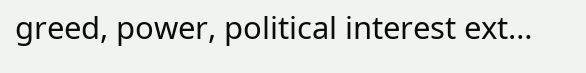greed, power, political interest ext…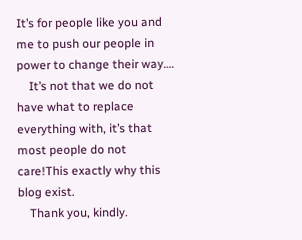It’s for people like you and me to push our people in power to change their way….
    It’s not that we do not have what to replace everything with, it’s that most people do not care!This exactly why this blog exist.
    Thank you, kindly.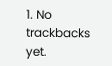1. No trackbacks yet.